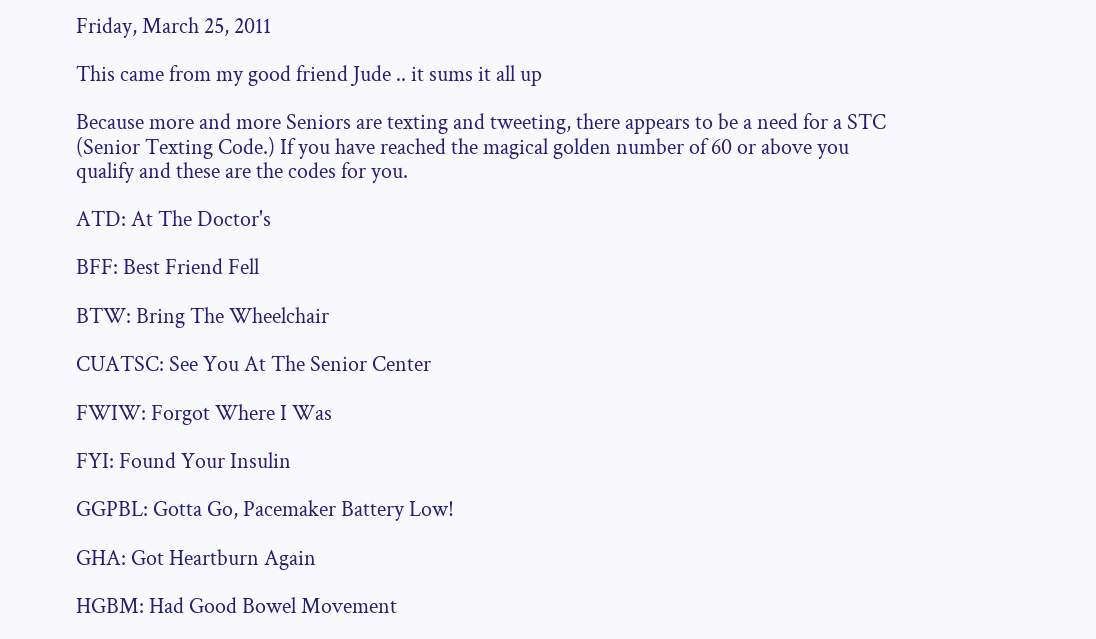Friday, March 25, 2011

This came from my good friend Jude .. it sums it all up

Because more and more Seniors are texting and tweeting, there appears to be a need for a STC (Senior Texting Code.) If you have reached the magical golden number of 60 or above you qualify and these are the codes for you.

ATD: At The Doctor's

BFF: Best Friend Fell

BTW: Bring The Wheelchair

CUATSC: See You At The Senior Center

FWIW: Forgot Where I Was

FYI: Found Your Insulin

GGPBL: Gotta Go, Pacemaker Battery Low!

GHA: Got Heartburn Again

HGBM: Had Good Bowel Movement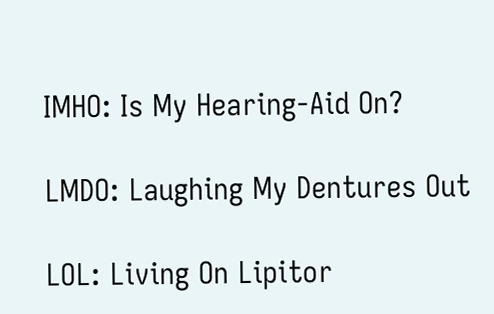IMHO: Is My Hearing-Aid On?

LMDO: Laughing My Dentures Out

LOL: Living On Lipitor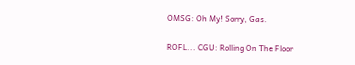OMSG: Oh My! Sorry, Gas.

ROFL... CGU: Rolling On The Floor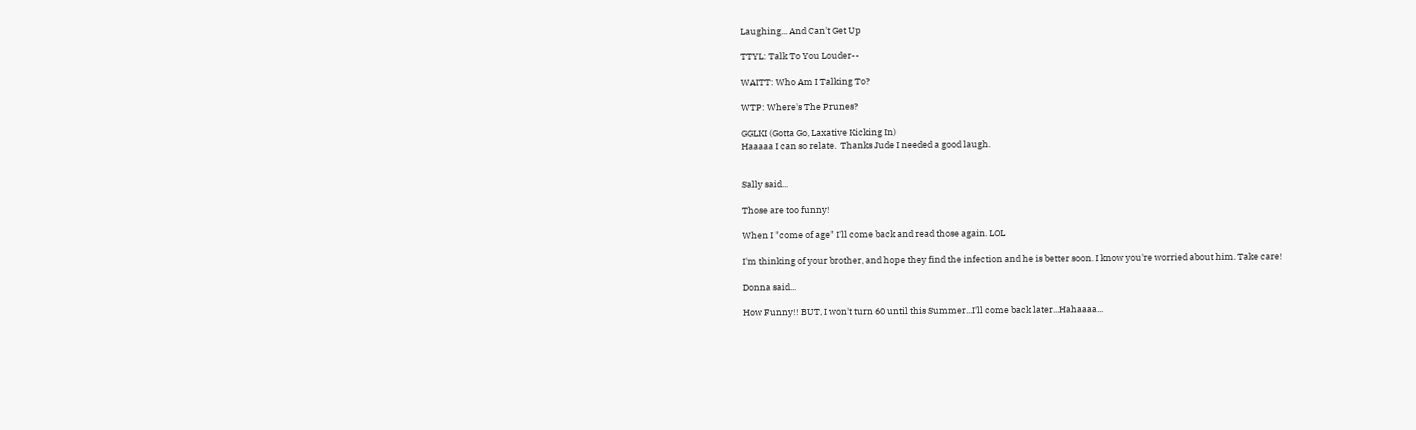Laughing... And Can't Get Up

TTYL: Talk To You Louder--

WAITT: Who Am I Talking To?

WTP: Where's The Prunes?

GGLKI (Gotta Go, Laxative Kicking In)
Haaaaa I can so relate.  Thanks Jude I needed a good laugh.


Sally said...

Those are too funny!

When I "come of age" I'll come back and read those again. LOL

I'm thinking of your brother, and hope they find the infection and he is better soon. I know you're worried about him. Take care!

Donna said...

How Funny!! BUT, I won't turn 60 until this Summer...I'll come back later...Hahaaaa...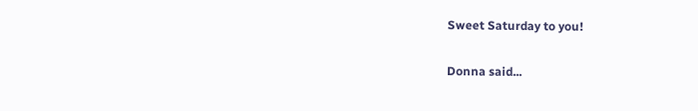Sweet Saturday to you!

Donna said...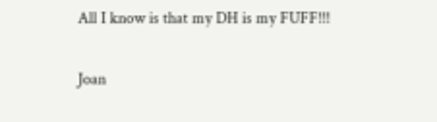All I know is that my DH is my FUFF!!!

Joan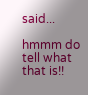said...

hmmm do tell what that is!!